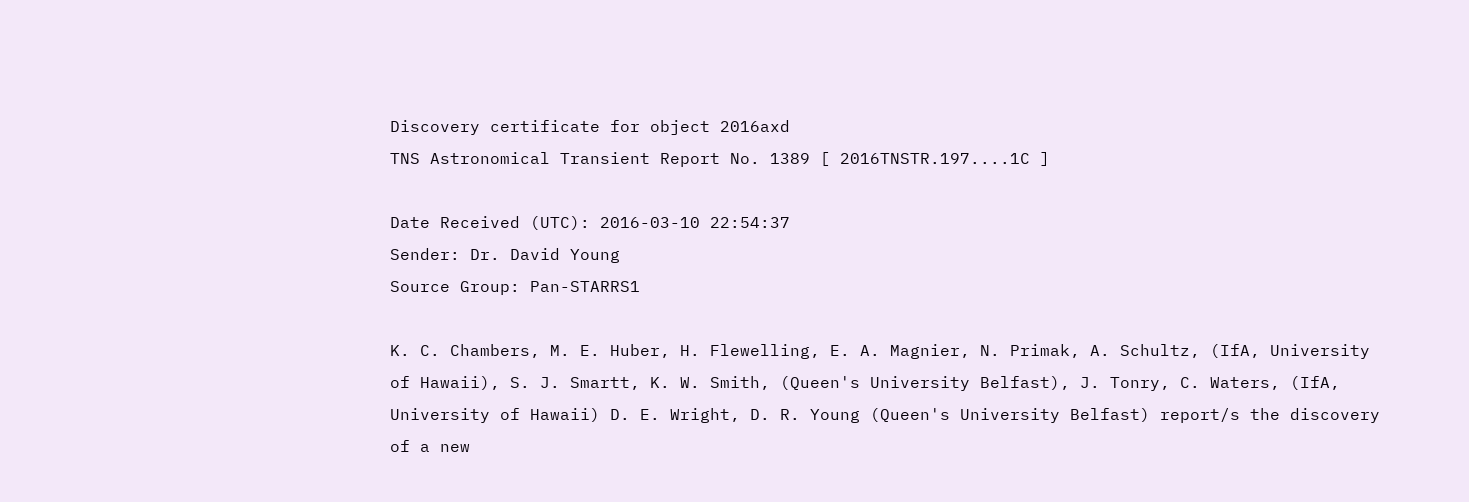Discovery certificate for object 2016axd
TNS Astronomical Transient Report No. 1389 [ 2016TNSTR.197....1C ]

Date Received (UTC): 2016-03-10 22:54:37
Sender: Dr. David Young
Source Group: Pan-STARRS1

K. C. Chambers, M. E. Huber, H. Flewelling, E. A. Magnier, N. Primak, A. Schultz, (IfA, University of Hawaii), S. J. Smartt, K. W. Smith, (Queen's University Belfast), J. Tonry, C. Waters, (IfA, University of Hawaii) D. E. Wright, D. R. Young (Queen's University Belfast) report/s the discovery of a new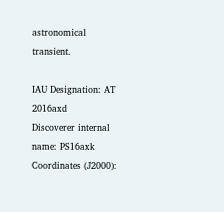astronomical transient.

IAU Designation: AT 2016axd
Discoverer internal name: PS16axk
Coordinates (J2000):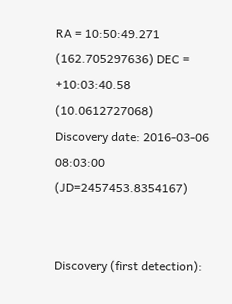RA = 10:50:49.271 (162.705297636) DEC = +10:03:40.58 (10.0612727068)
Discovery date: 2016-03-06 08:03:00 (JD=2457453.8354167)


Discovery (first detection):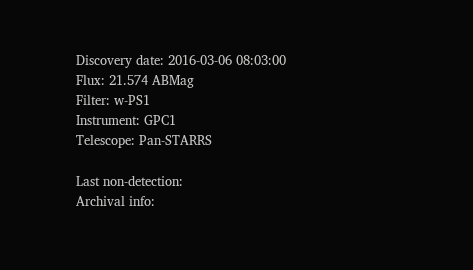Discovery date: 2016-03-06 08:03:00
Flux: 21.574 ABMag
Filter: w-PS1
Instrument: GPC1
Telescope: Pan-STARRS

Last non-detection:
Archival info: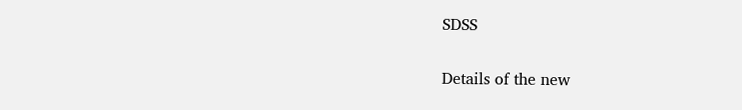SDSS

Details of the new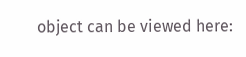object can be viewed here: